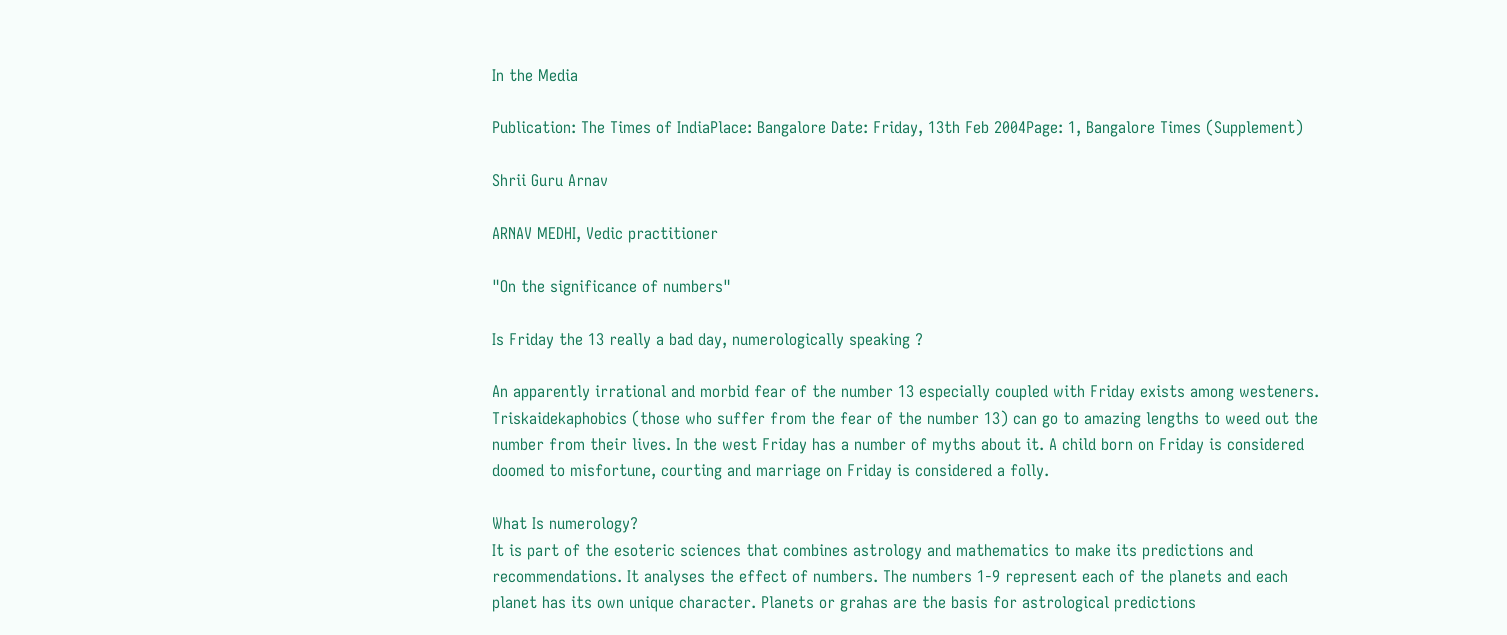In the Media

Publication: The Times of IndiaPlace: Bangalore Date: Friday, 13th Feb 2004Page: 1, Bangalore Times (Supplement)

Shrii Guru Arnav

ARNAV MEDHI, Vedic practitioner

"On the significance of numbers"

Is Friday the 13 really a bad day, numerologically speaking ?

An apparently irrational and morbid fear of the number 13 especially coupled with Friday exists among westeners. Triskaidekaphobics (those who suffer from the fear of the number 13) can go to amazing lengths to weed out the number from their lives. In the west Friday has a number of myths about it. A child born on Friday is considered doomed to misfortune, courting and marriage on Friday is considered a folly.

What Is numerology?
It is part of the esoteric sciences that combines astrology and mathematics to make its predictions and recommendations. It analyses the effect of numbers. The numbers 1-9 represent each of the planets and each planet has its own unique character. Planets or grahas are the basis for astrological predictions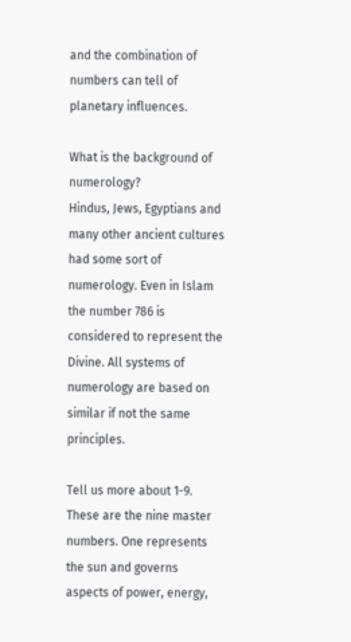and the combination of numbers can tell of planetary influences.

What is the background of numerology?
Hindus, Jews, Egyptians and many other ancient cultures had some sort of numerology. Even in Islam the number 786 is considered to represent the Divine. All systems of numerology are based on similar if not the same principles.

Tell us more about 1-9.
These are the nine master numbers. One represents the sun and governs aspects of power, energy,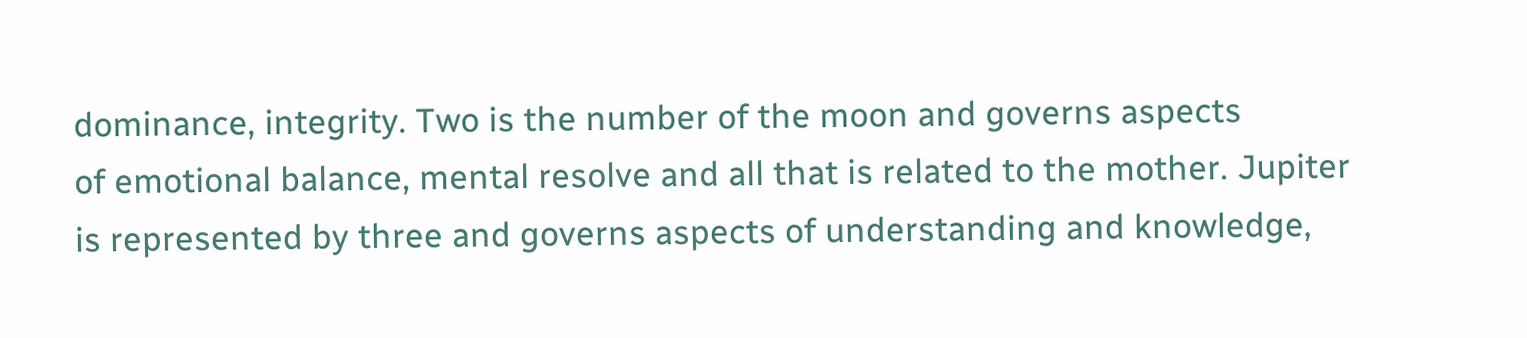dominance, integrity. Two is the number of the moon and governs aspects
of emotional balance, mental resolve and all that is related to the mother. Jupiter is represented by three and governs aspects of understanding and knowledge,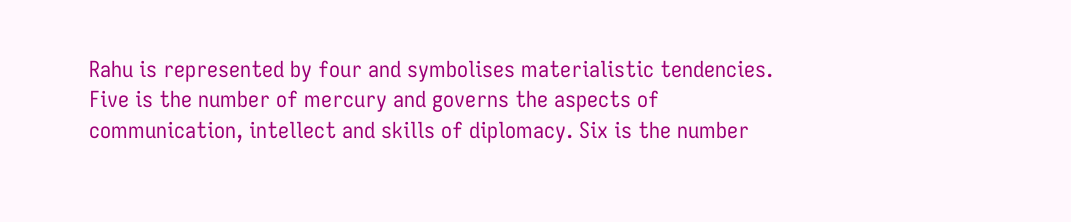Rahu is represented by four and symbolises materialistic tendencies. Five is the number of mercury and governs the aspects of communication, intellect and skills of diplomacy. Six is the number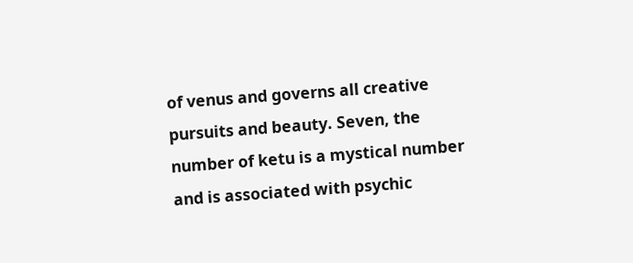of venus and governs all creative pursuits and beauty. Seven, the number of ketu is a mystical number and is associated with psychic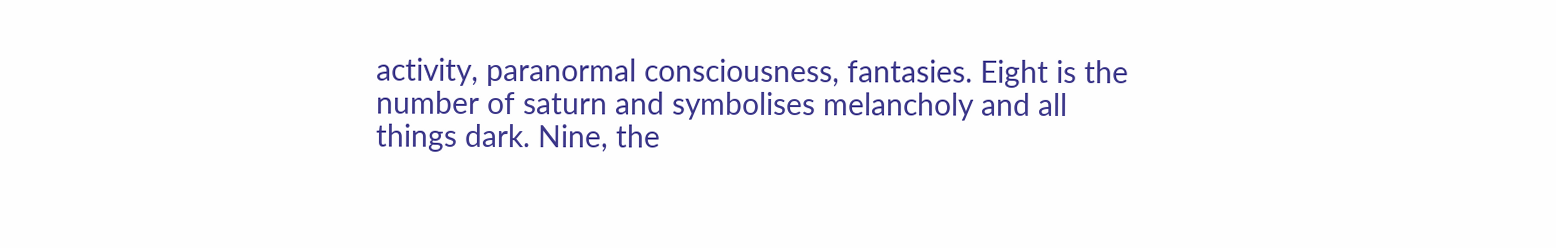activity, paranormal consciousness, fantasies. Eight is the number of saturn and symbolises melancholy and all things dark. Nine, the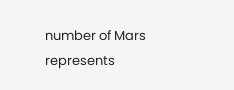number of Mars represents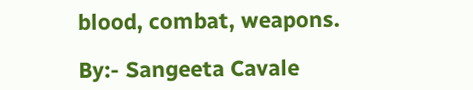blood, combat, weapons.

By:- Sangeeta Cavale